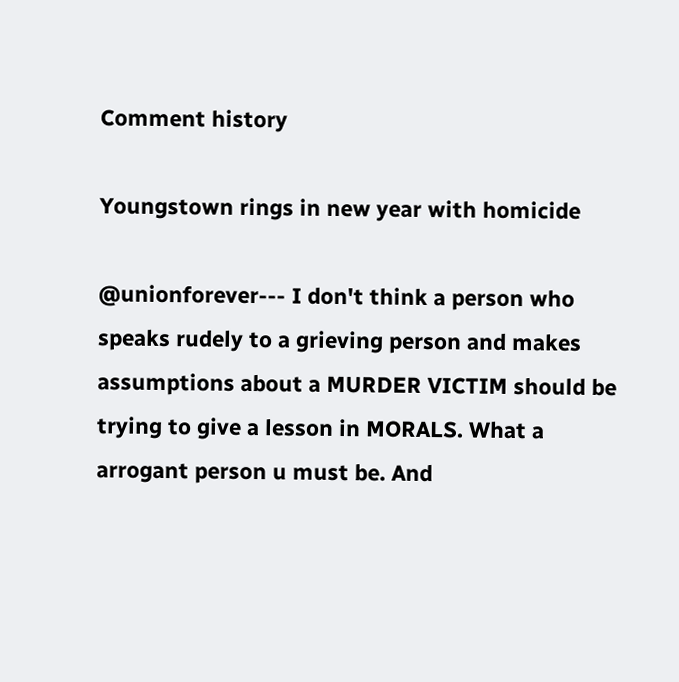Comment history

Youngstown rings in new year with homicide

@unionforever--- I don't think a person who speaks rudely to a grieving person and makes assumptions about a MURDER VICTIM should be trying to give a lesson in MORALS. What a arrogant person u must be. And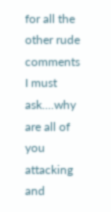for all the other rude comments I must ask....why are all of you attacking and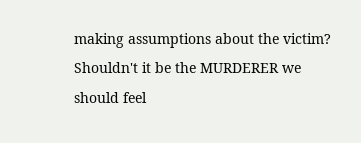making assumptions about the victim? Shouldn't it be the MURDERER we should feel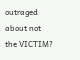outraged about not the VICTIM?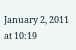January 2, 2011 at 10:19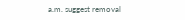a.m. suggest removal